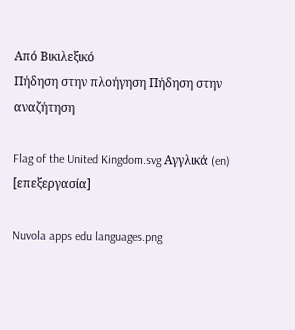Από Βικιλεξικό
Πήδηση στην πλοήγηση Πήδηση στην αναζήτηση

Flag of the United Kingdom.svg Αγγλικά (en) [επεξεργασία]

Nuvola apps edu languages.png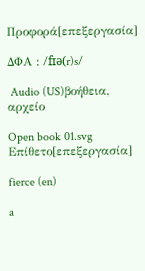Προφορά[επεξεργασία]

ΔΦΑ : /fɪə(r)s/

 Audio (US)βοήθεια, αρχείο

Open book 01.svg Επίθετο[επεξεργασία]

fierce (en)

a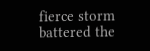fierce storm battered the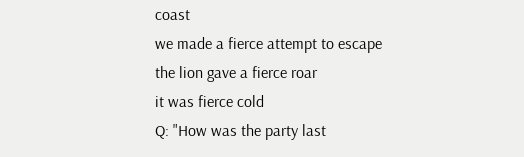coast
we made a fierce attempt to escape
the lion gave a fierce roar
it was fierce cold
Q: "How was the party last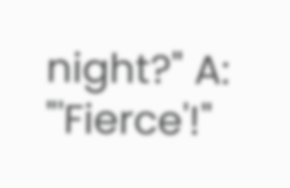night?" A: "'Fierce'!"